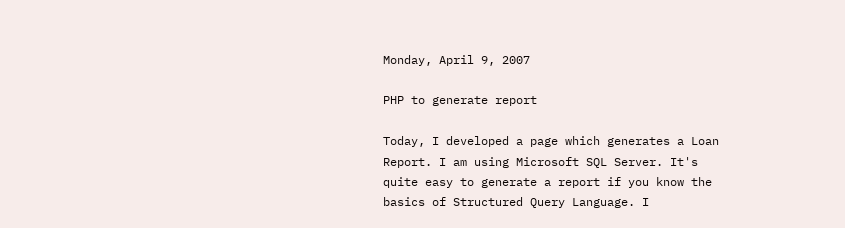Monday, April 9, 2007

PHP to generate report

Today, I developed a page which generates a Loan Report. I am using Microsoft SQL Server. It's quite easy to generate a report if you know the basics of Structured Query Language. I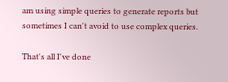am using simple queries to generate reports but sometimes I can't avoid to use complex queries.

That's all I've done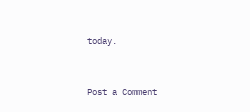today.


Post a Comment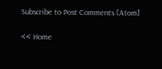Subscribe to Post Comments [Atom]

<< Home